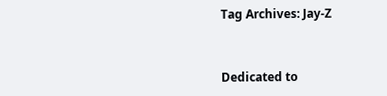Tag Archives: Jay-Z


Dedicated to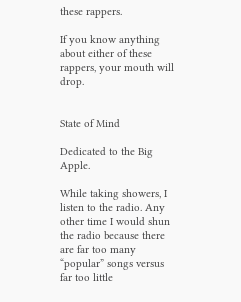these rappers.

If you know anything about either of these rappers, your mouth will drop.


State of Mind

Dedicated to the Big Apple.

While taking showers, I listen to the radio. Any other time I would shun the radio because there are far too many “popular” songs versus far too little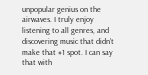unpopular genius on the airwaves. I truly enjoy listening to all genres, and discovering music that didn’t make that #1 spot. I can say that with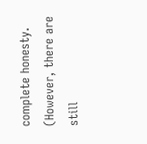complete honesty. (However, there are still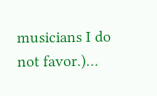musicians I do not favor.)…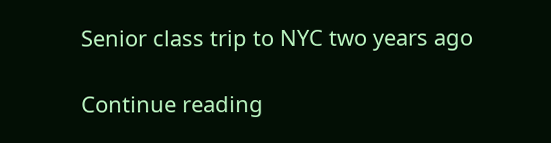Senior class trip to NYC two years ago

Continue reading